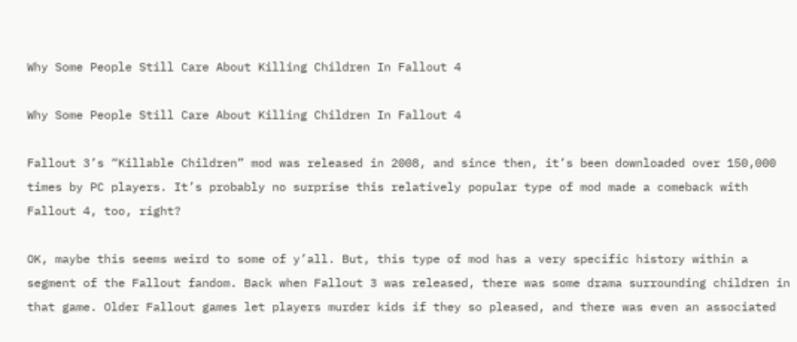Why Some People Still Care About Killing Children In Fallout 4

Why Some People Still Care About Killing Children In Fallout 4

Fallout 3’s “Killable Children” mod was released in 2008, and since then, it’s been downloaded over 150,000 times by PC players. It’s probably no surprise this relatively popular type of mod made a comeback with Fallout 4, too, right?

OK, maybe this seems weird to some of y’all. But, this type of mod has a very specific history within a segment of the Fallout fandom. Back when Fallout 3 was released, there was some drama surrounding children in that game. Older Fallout games let players murder kids if they so pleased, and there was even an associated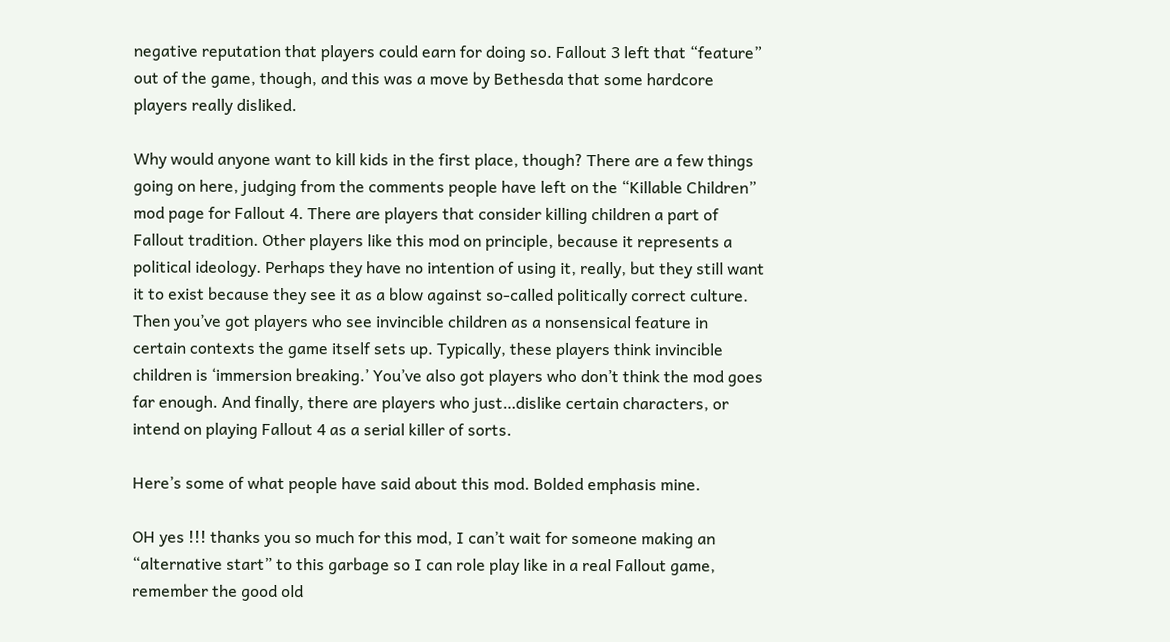negative reputation that players could earn for doing so. Fallout 3 left that “feature” out of the game, though, and this was a move by Bethesda that some hardcore players really disliked.

Why would anyone want to kill kids in the first place, though? There are a few things going on here, judging from the comments people have left on the “Killable Children” mod page for Fallout 4. There are players that consider killing children a part of Fallout tradition. Other players like this mod on principle, because it represents a political ideology. Perhaps they have no intention of using it, really, but they still want it to exist because they see it as a blow against so-called politically correct culture. Then you’ve got players who see invincible children as a nonsensical feature in certain contexts the game itself sets up. Typically, these players think invincible children is ‘immersion breaking.’ You’ve also got players who don’t think the mod goes far enough. And finally, there are players who just…dislike certain characters, or intend on playing Fallout 4 as a serial killer of sorts.

Here’s some of what people have said about this mod. Bolded emphasis mine.

OH yes !!! thanks you so much for this mod, I can’t wait for someone making an “alternative start” to this garbage so I can role play like in a real Fallout game, remember the good old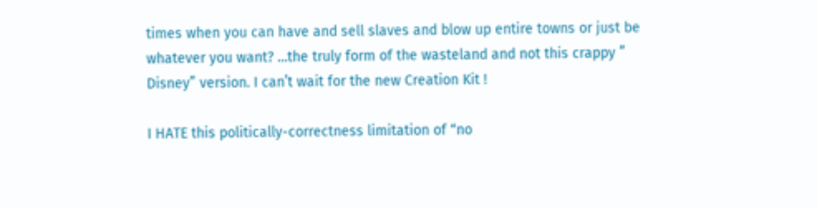times when you can have and sell slaves and blow up entire towns or just be whatever you want? …the truly form of the wasteland and not this crappy ” Disney” version. I can’t wait for the new Creation Kit !

I HATE this politically-correctness limitation of “no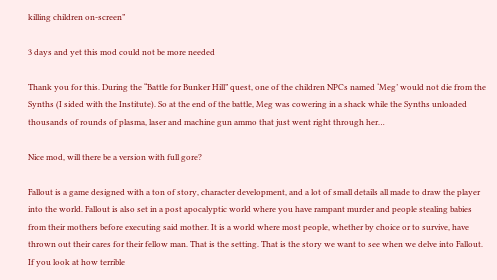killing children on-screen”

3 days and yet this mod could not be more needed

Thank you for this. During the “Battle for Bunker Hill” quest, one of the children NPCs named ‘Meg’ would not die from the Synths (I sided with the Institute). So at the end of the battle, Meg was cowering in a shack while the Synths unloaded thousands of rounds of plasma, laser and machine gun ammo that just went right through her…

Nice mod, will there be a version with full gore?

Fallout is a game designed with a ton of story, character development, and a lot of small details all made to draw the player into the world. Fallout is also set in a post apocalyptic world where you have rampant murder and people stealing babies from their mothers before executing said mother. It is a world where most people, whether by choice or to survive, have thrown out their cares for their fellow man. That is the setting. That is the story we want to see when we delve into Fallout. If you look at how terrible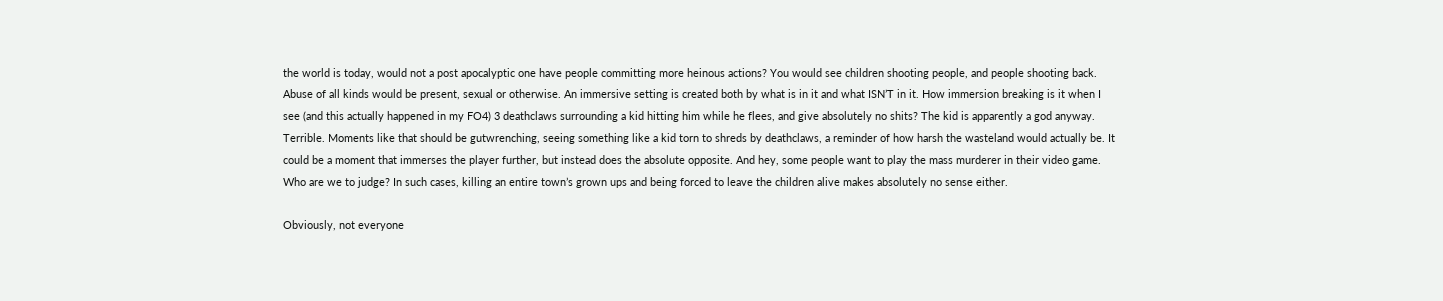the world is today, would not a post apocalyptic one have people committing more heinous actions? You would see children shooting people, and people shooting back. Abuse of all kinds would be present, sexual or otherwise. An immersive setting is created both by what is in it and what ISN’T in it. How immersion breaking is it when I see (and this actually happened in my FO4) 3 deathclaws surrounding a kid hitting him while he flees, and give absolutely no shits? The kid is apparently a god anyway. Terrible. Moments like that should be gutwrenching, seeing something like a kid torn to shreds by deathclaws, a reminder of how harsh the wasteland would actually be. It could be a moment that immerses the player further, but instead does the absolute opposite. And hey, some people want to play the mass murderer in their video game. Who are we to judge? In such cases, killing an entire town’s grown ups and being forced to leave the children alive makes absolutely no sense either.

Obviously, not everyone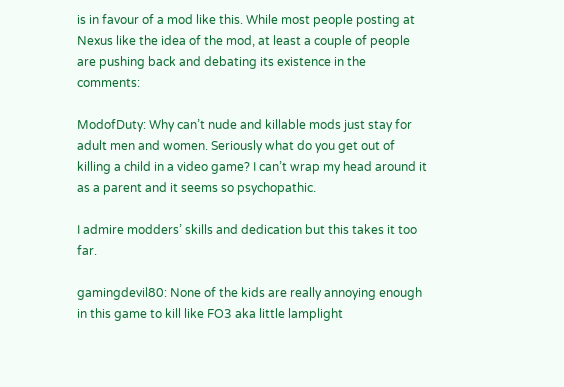is in favour of a mod like this. While most people posting at Nexus like the idea of the mod, at least a couple of people are pushing back and debating its existence in the comments:

ModofDuty: Why can’t nude and killable mods just stay for adult men and women. Seriously what do you get out of killing a child in a video game? I can’t wrap my head around it as a parent and it seems so psychopathic.

I admire modders’ skills and dedication but this takes it too far.

gamingdevil80: None of the kids are really annoying enough in this game to kill like FO3 aka little lamplight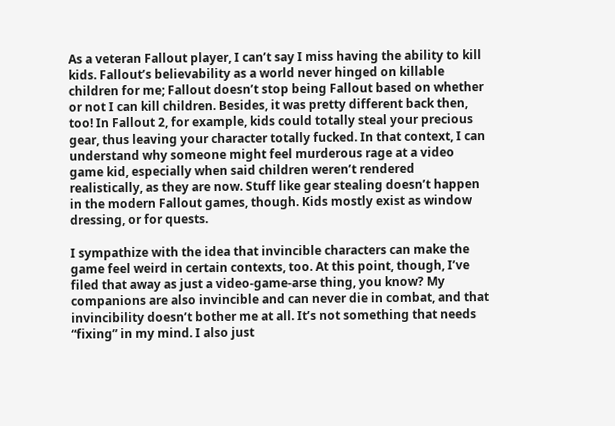As a veteran Fallout player, I can’t say I miss having the ability to kill kids. Fallout’s believability as a world never hinged on killable children for me; Fallout doesn’t stop being Fallout based on whether or not I can kill children. Besides, it was pretty different back then, too! In Fallout 2, for example, kids could totally steal your precious gear, thus leaving your character totally fucked. In that context, I can understand why someone might feel murderous rage at a video game kid, especially when said children weren’t rendered realistically, as they are now. Stuff like gear stealing doesn’t happen in the modern Fallout games, though. Kids mostly exist as window dressing, or for quests.

I sympathize with the idea that invincible characters can make the game feel weird in certain contexts, too. At this point, though, I’ve filed that away as just a video-game-arse thing, you know? My companions are also invincible and can never die in combat, and that invincibility doesn’t bother me at all. It’s not something that needs “fixing” in my mind. I also just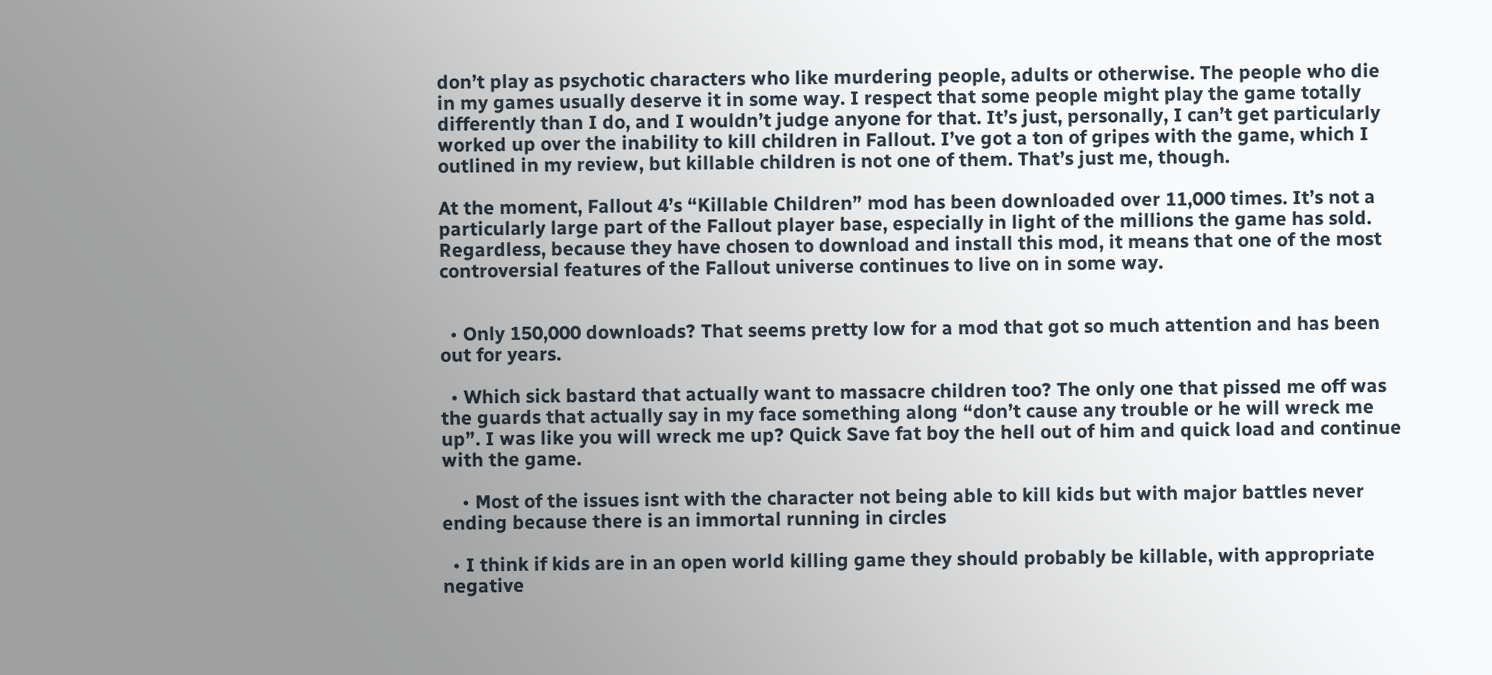don’t play as psychotic characters who like murdering people, adults or otherwise. The people who die in my games usually deserve it in some way. I respect that some people might play the game totally differently than I do, and I wouldn’t judge anyone for that. It’s just, personally, I can’t get particularly worked up over the inability to kill children in Fallout. I’ve got a ton of gripes with the game, which I outlined in my review, but killable children is not one of them. That’s just me, though.

At the moment, Fallout 4’s “Killable Children” mod has been downloaded over 11,000 times. It’s not a particularly large part of the Fallout player base, especially in light of the millions the game has sold. Regardless, because they have chosen to download and install this mod, it means that one of the most controversial features of the Fallout universe continues to live on in some way.


  • Only 150,000 downloads? That seems pretty low for a mod that got so much attention and has been out for years.

  • Which sick bastard that actually want to massacre children too? The only one that pissed me off was the guards that actually say in my face something along “don’t cause any trouble or he will wreck me up”. I was like you will wreck me up? Quick Save fat boy the hell out of him and quick load and continue with the game.

    • Most of the issues isnt with the character not being able to kill kids but with major battles never ending because there is an immortal running in circles

  • I think if kids are in an open world killing game they should probably be killable, with appropriate negative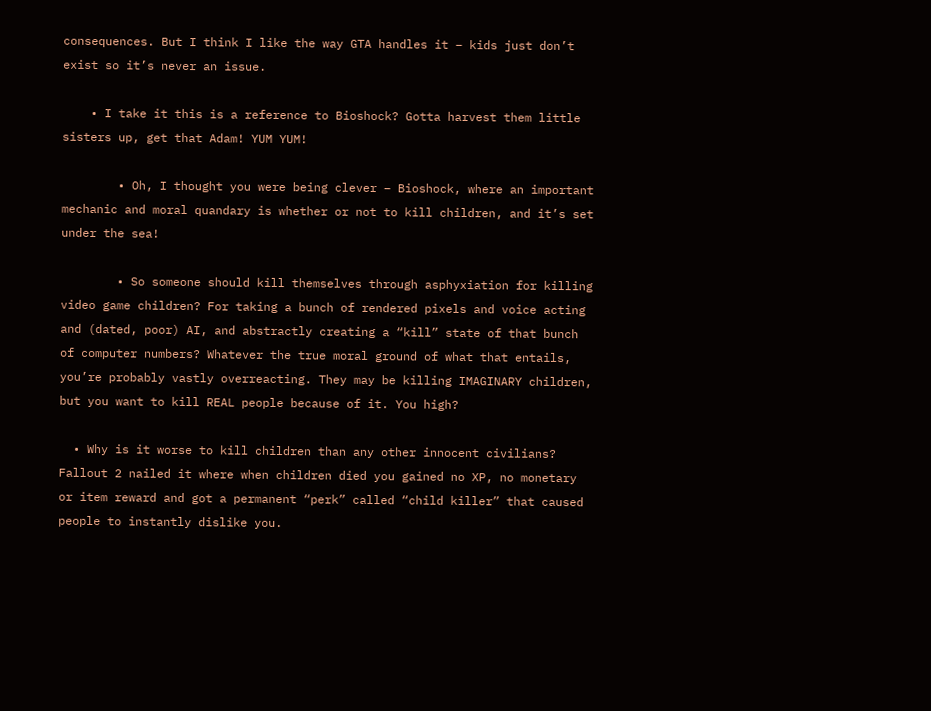consequences. But I think I like the way GTA handles it – kids just don’t exist so it’s never an issue.

    • I take it this is a reference to Bioshock? Gotta harvest them little sisters up, get that Adam! YUM YUM!

        • Oh, I thought you were being clever – Bioshock, where an important mechanic and moral quandary is whether or not to kill children, and it’s set under the sea!

        • So someone should kill themselves through asphyxiation for killing video game children? For taking a bunch of rendered pixels and voice acting and (dated, poor) AI, and abstractly creating a “kill” state of that bunch of computer numbers? Whatever the true moral ground of what that entails, you’re probably vastly overreacting. They may be killing IMAGINARY children, but you want to kill REAL people because of it. You high?

  • Why is it worse to kill children than any other innocent civilians? Fallout 2 nailed it where when children died you gained no XP, no monetary or item reward and got a permanent “perk” called “child killer” that caused people to instantly dislike you.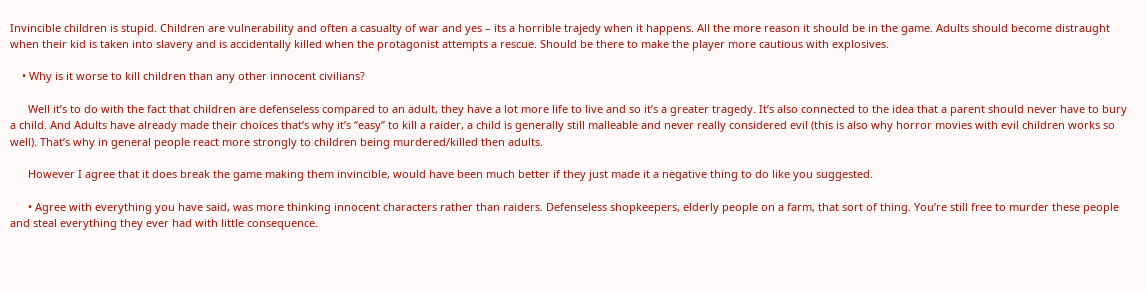Invincible children is stupid. Children are vulnerability and often a casualty of war and yes – its a horrible trajedy when it happens. All the more reason it should be in the game. Adults should become distraught when their kid is taken into slavery and is accidentally killed when the protagonist attempts a rescue. Should be there to make the player more cautious with explosives.

    • Why is it worse to kill children than any other innocent civilians?

      Well it’s to do with the fact that children are defenseless compared to an adult, they have a lot more life to live and so it’s a greater tragedy. It’s also connected to the idea that a parent should never have to bury a child. And Adults have already made their choices that’s why it’s “easy” to kill a raider, a child is generally still malleable and never really considered evil (this is also why horror movies with evil children works so well). That’s why in general people react more strongly to children being murdered/killed then adults.

      However I agree that it does break the game making them invincible, would have been much better if they just made it a negative thing to do like you suggested.

      • Agree with everything you have said, was more thinking innocent characters rather than raiders. Defenseless shopkeepers, elderly people on a farm, that sort of thing. You’re still free to murder these people and steal everything they ever had with little consequence.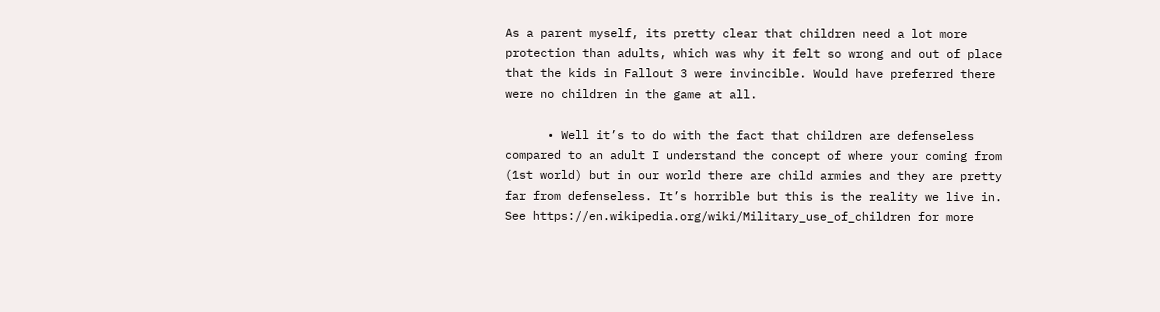As a parent myself, its pretty clear that children need a lot more protection than adults, which was why it felt so wrong and out of place that the kids in Fallout 3 were invincible. Would have preferred there were no children in the game at all.

      • Well it’s to do with the fact that children are defenseless compared to an adult I understand the concept of where your coming from (1st world) but in our world there are child armies and they are pretty far from defenseless. It’s horrible but this is the reality we live in. See https://en.wikipedia.org/wiki/Military_use_of_children for more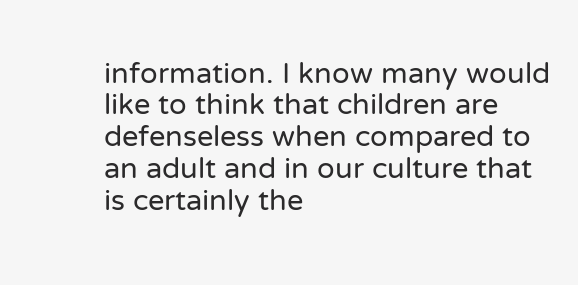information. I know many would like to think that children are defenseless when compared to an adult and in our culture that is certainly the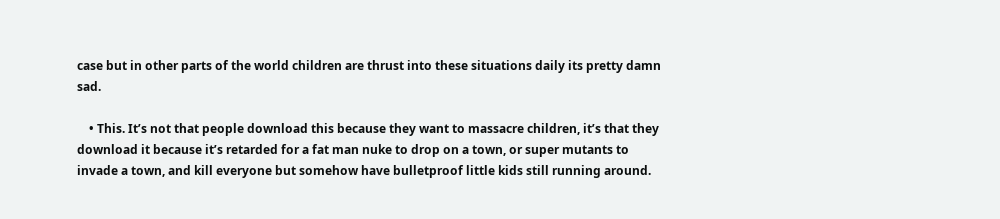case but in other parts of the world children are thrust into these situations daily its pretty damn sad.

    • This. It’s not that people download this because they want to massacre children, it’s that they download it because it’s retarded for a fat man nuke to drop on a town, or super mutants to invade a town, and kill everyone but somehow have bulletproof little kids still running around.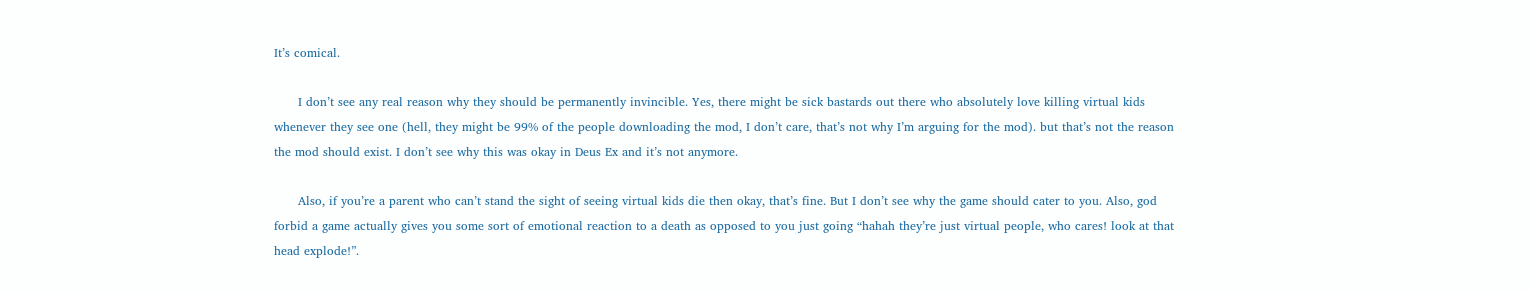It’s comical.

      I don’t see any real reason why they should be permanently invincible. Yes, there might be sick bastards out there who absolutely love killing virtual kids whenever they see one (hell, they might be 99% of the people downloading the mod, I don’t care, that’s not why I’m arguing for the mod). but that’s not the reason the mod should exist. I don’t see why this was okay in Deus Ex and it’s not anymore.

      Also, if you’re a parent who can’t stand the sight of seeing virtual kids die then okay, that’s fine. But I don’t see why the game should cater to you. Also, god forbid a game actually gives you some sort of emotional reaction to a death as opposed to you just going “hahah they’re just virtual people, who cares! look at that head explode!”.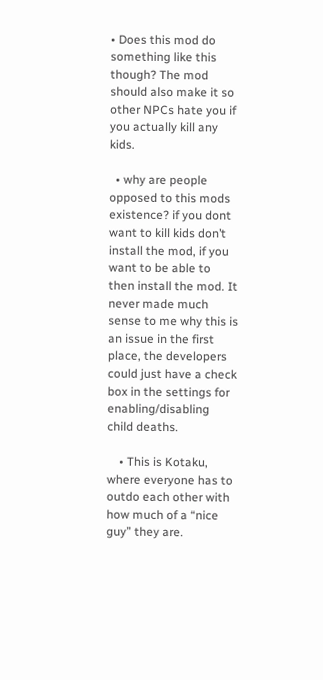• Does this mod do something like this though? The mod should also make it so other NPCs hate you if you actually kill any kids.

  • why are people opposed to this mods existence? if you dont want to kill kids don’t install the mod, if you want to be able to then install the mod. It never made much sense to me why this is an issue in the first place, the developers could just have a check box in the settings for enabling/disabling child deaths.

    • This is Kotaku, where everyone has to outdo each other with how much of a “nice guy” they are.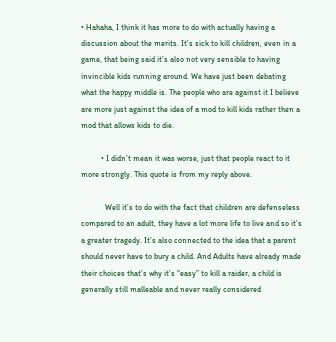• Hahaha, I think it has more to do with actually having a discussion about the merits. It’s sick to kill children, even in a game, that being said it’s also not very sensible to having invincible kids running around. We have just been debating what the happy middle is. The people who are against it I believe are more just against the idea of a mod to kill kids rather then a mod that allows kids to die.

          • I didn’t mean it was worse, just that people react to it more strongly. This quote is from my reply above.

            Well it’s to do with the fact that children are defenseless compared to an adult, they have a lot more life to live and so it’s a greater tragedy. It’s also connected to the idea that a parent should never have to bury a child. And Adults have already made their choices that’s why it’s “easy” to kill a raider, a child is generally still malleable and never really considered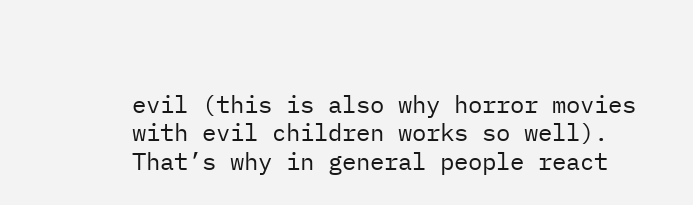evil (this is also why horror movies with evil children works so well). That’s why in general people react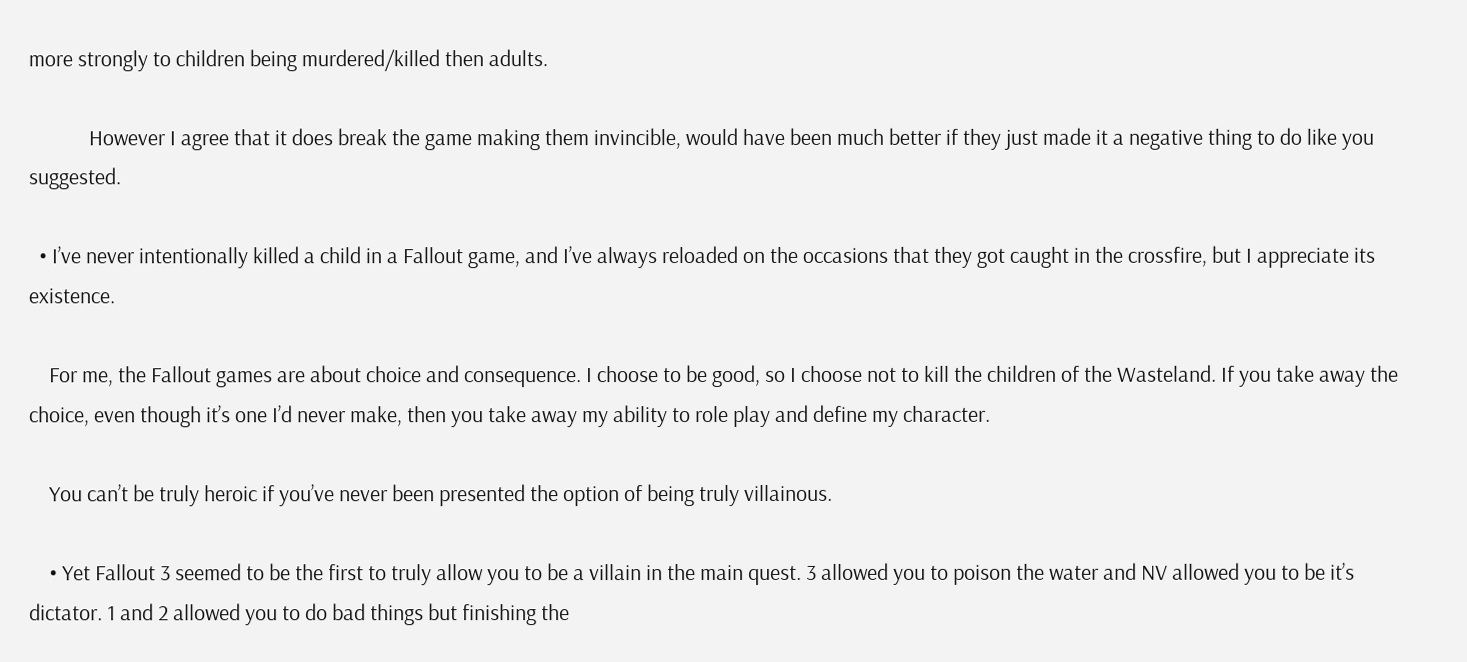more strongly to children being murdered/killed then adults.

            However I agree that it does break the game making them invincible, would have been much better if they just made it a negative thing to do like you suggested.

  • I’ve never intentionally killed a child in a Fallout game, and I’ve always reloaded on the occasions that they got caught in the crossfire, but I appreciate its existence.

    For me, the Fallout games are about choice and consequence. I choose to be good, so I choose not to kill the children of the Wasteland. If you take away the choice, even though it’s one I’d never make, then you take away my ability to role play and define my character.

    You can’t be truly heroic if you’ve never been presented the option of being truly villainous.

    • Yet Fallout 3 seemed to be the first to truly allow you to be a villain in the main quest. 3 allowed you to poison the water and NV allowed you to be it’s dictator. 1 and 2 allowed you to do bad things but finishing the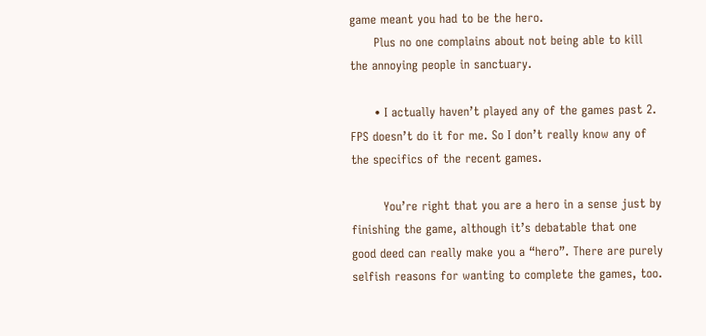game meant you had to be the hero.
      Plus no one complains about not being able to kill the annoying people in sanctuary.

      • I actually haven’t played any of the games past 2. FPS doesn’t do it for me. So I don’t really know any of the specifics of the recent games.

        You’re right that you are a hero in a sense just by finishing the game, although it’s debatable that one good deed can really make you a “hero”. There are purely selfish reasons for wanting to complete the games, too.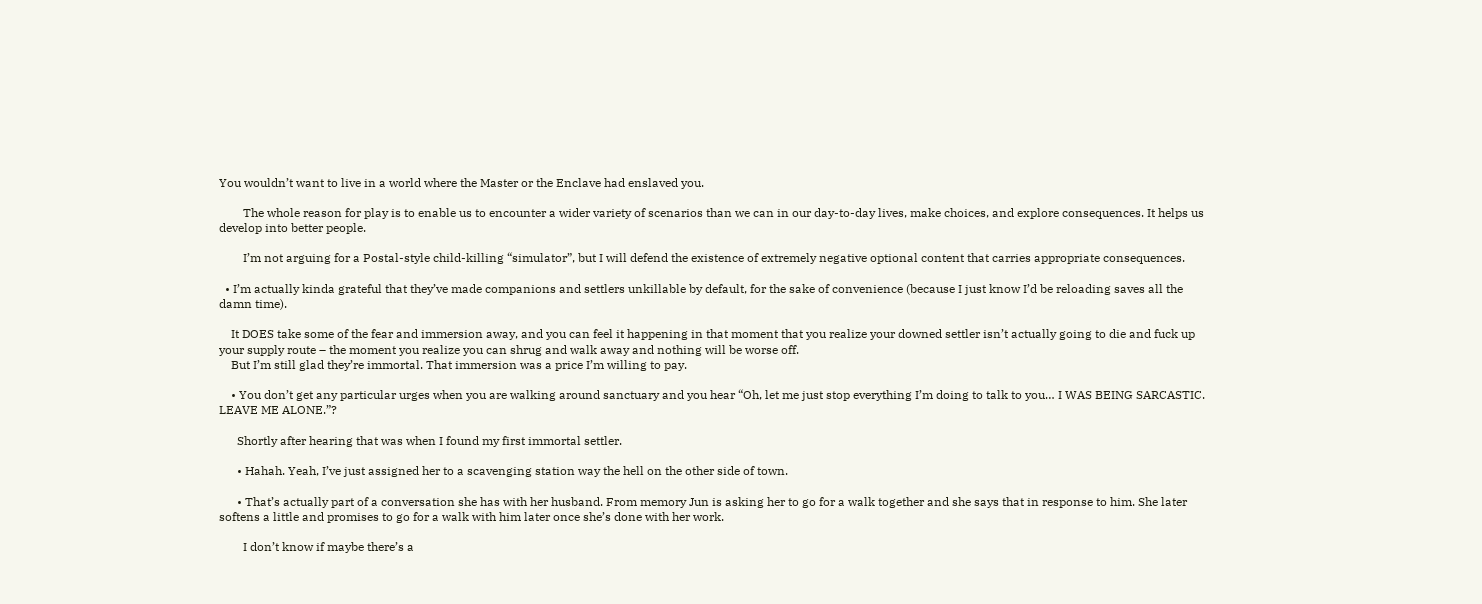You wouldn’t want to live in a world where the Master or the Enclave had enslaved you.

        The whole reason for play is to enable us to encounter a wider variety of scenarios than we can in our day-to-day lives, make choices, and explore consequences. It helps us develop into better people.

        I’m not arguing for a Postal-style child-killing “simulator”, but I will defend the existence of extremely negative optional content that carries appropriate consequences.

  • I’m actually kinda grateful that they’ve made companions and settlers unkillable by default, for the sake of convenience (because I just know I’d be reloading saves all the damn time).

    It DOES take some of the fear and immersion away, and you can feel it happening in that moment that you realize your downed settler isn’t actually going to die and fuck up your supply route – the moment you realize you can shrug and walk away and nothing will be worse off.
    But I’m still glad they’re immortal. That immersion was a price I’m willing to pay.

    • You don’t get any particular urges when you are walking around sanctuary and you hear “Oh, let me just stop everything I’m doing to talk to you… I WAS BEING SARCASTIC. LEAVE ME ALONE.”?

      Shortly after hearing that was when I found my first immortal settler.

      • Hahah. Yeah, I’ve just assigned her to a scavenging station way the hell on the other side of town.

      • That’s actually part of a conversation she has with her husband. From memory Jun is asking her to go for a walk together and she says that in response to him. She later softens a little and promises to go for a walk with him later once she’s done with her work.

        I don’t know if maybe there’s a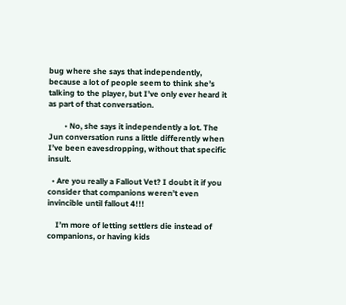bug where she says that independently, because a lot of people seem to think she’s talking to the player, but I’ve only ever heard it as part of that conversation.

        • No, she says it independently a lot. The Jun conversation runs a little differently when I’ve been eavesdropping, without that specific insult.

  • Are you really a Fallout Vet? I doubt it if you consider that companions weren’t even invincible until fallout 4!!!

    I’m more of letting settlers die instead of companions, or having kids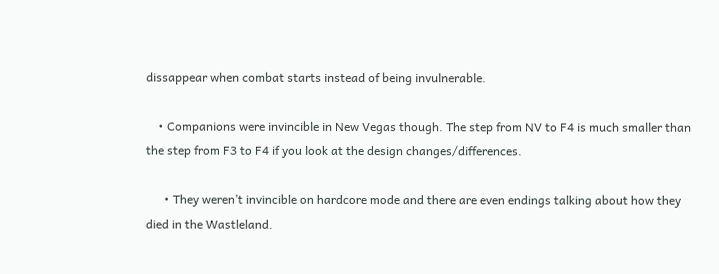dissappear when combat starts instead of being invulnerable.

    • Companions were invincible in New Vegas though. The step from NV to F4 is much smaller than the step from F3 to F4 if you look at the design changes/differences.

      • They weren’t invincible on hardcore mode and there are even endings talking about how they died in the Wastleland.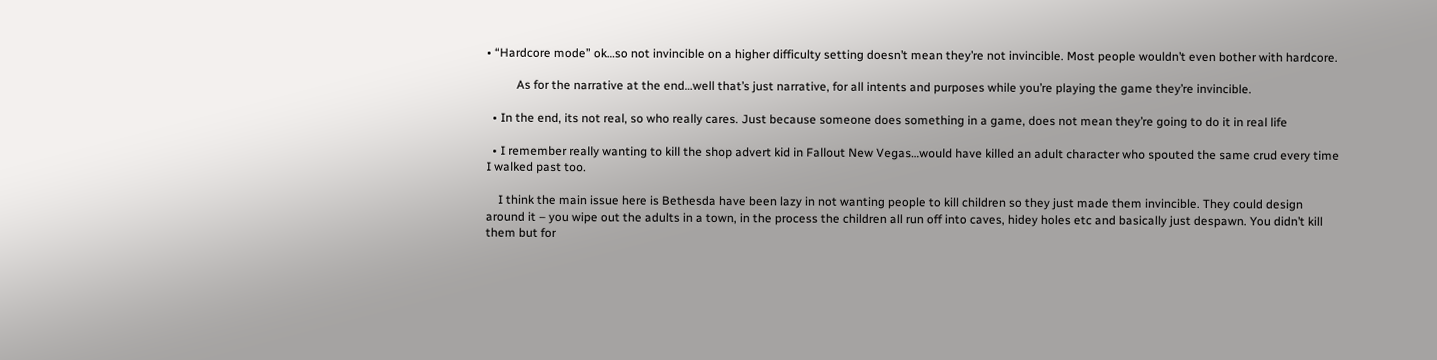• “Hardcore mode” ok…so not invincible on a higher difficulty setting doesn’t mean they’re not invincible. Most people wouldn’t even bother with hardcore.

          As for the narrative at the end…well that’s just narrative, for all intents and purposes while you’re playing the game they’re invincible.

  • In the end, its not real, so who really cares. Just because someone does something in a game, does not mean they’re going to do it in real life

  • I remember really wanting to kill the shop advert kid in Fallout New Vegas…would have killed an adult character who spouted the same crud every time I walked past too.

    I think the main issue here is Bethesda have been lazy in not wanting people to kill children so they just made them invincible. They could design around it – you wipe out the adults in a town, in the process the children all run off into caves, hidey holes etc and basically just despawn. You didn’t kill them but for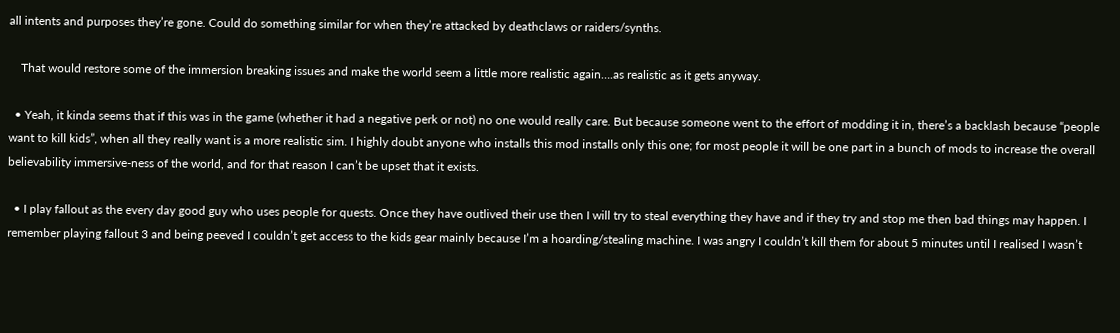all intents and purposes they’re gone. Could do something similar for when they’re attacked by deathclaws or raiders/synths.

    That would restore some of the immersion breaking issues and make the world seem a little more realistic again….as realistic as it gets anyway.

  • Yeah, it kinda seems that if this was in the game (whether it had a negative perk or not) no one would really care. But because someone went to the effort of modding it in, there’s a backlash because “people want to kill kids”, when all they really want is a more realistic sim. I highly doubt anyone who installs this mod installs only this one; for most people it will be one part in a bunch of mods to increase the overall believability immersive-ness of the world, and for that reason I can’t be upset that it exists.

  • I play fallout as the every day good guy who uses people for quests. Once they have outlived their use then I will try to steal everything they have and if they try and stop me then bad things may happen. I remember playing fallout 3 and being peeved I couldn’t get access to the kids gear mainly because I’m a hoarding/stealing machine. I was angry I couldn’t kill them for about 5 minutes until I realised I wasn’t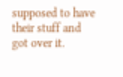supposed to have their stuff and got over it.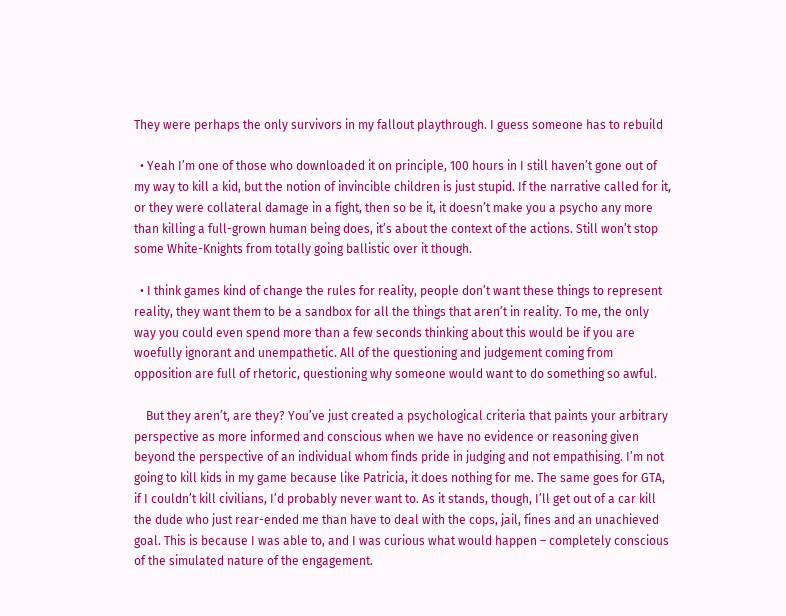They were perhaps the only survivors in my fallout playthrough. I guess someone has to rebuild

  • Yeah I’m one of those who downloaded it on principle, 100 hours in I still haven’t gone out of my way to kill a kid, but the notion of invincible children is just stupid. If the narrative called for it, or they were collateral damage in a fight, then so be it, it doesn’t make you a psycho any more than killing a full-grown human being does, it’s about the context of the actions. Still won’t stop some White-Knights from totally going ballistic over it though.

  • I think games kind of change the rules for reality, people don’t want these things to represent reality, they want them to be a sandbox for all the things that aren’t in reality. To me, the only way you could even spend more than a few seconds thinking about this would be if you are woefully ignorant and unempathetic. All of the questioning and judgement coming from opposition are full of rhetoric, questioning why someone would want to do something so awful.

    But they aren’t, are they? You’ve just created a psychological criteria that paints your arbitrary perspective as more informed and conscious when we have no evidence or reasoning given beyond the perspective of an individual whom finds pride in judging and not empathising. I’m not going to kill kids in my game because like Patricia, it does nothing for me. The same goes for GTA, if I couldn’t kill civilians, I’d probably never want to. As it stands, though, I’ll get out of a car kill the dude who just rear-ended me than have to deal with the cops, jail, fines and an unachieved goal. This is because I was able to, and I was curious what would happen – completely conscious of the simulated nature of the engagement.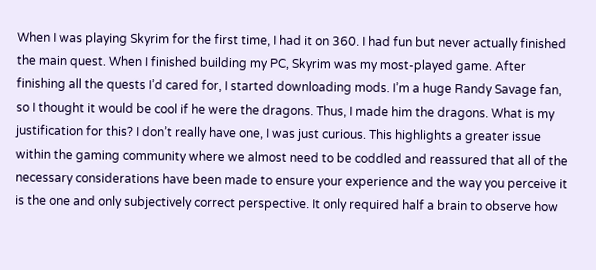When I was playing Skyrim for the first time, I had it on 360. I had fun but never actually finished the main quest. When I finished building my PC, Skyrim was my most-played game. After finishing all the quests I’d cared for, I started downloading mods. I’m a huge Randy Savage fan, so I thought it would be cool if he were the dragons. Thus, I made him the dragons. What is my justification for this? I don’t really have one, I was just curious. This highlights a greater issue within the gaming community where we almost need to be coddled and reassured that all of the necessary considerations have been made to ensure your experience and the way you perceive it is the one and only subjectively correct perspective. It only required half a brain to observe how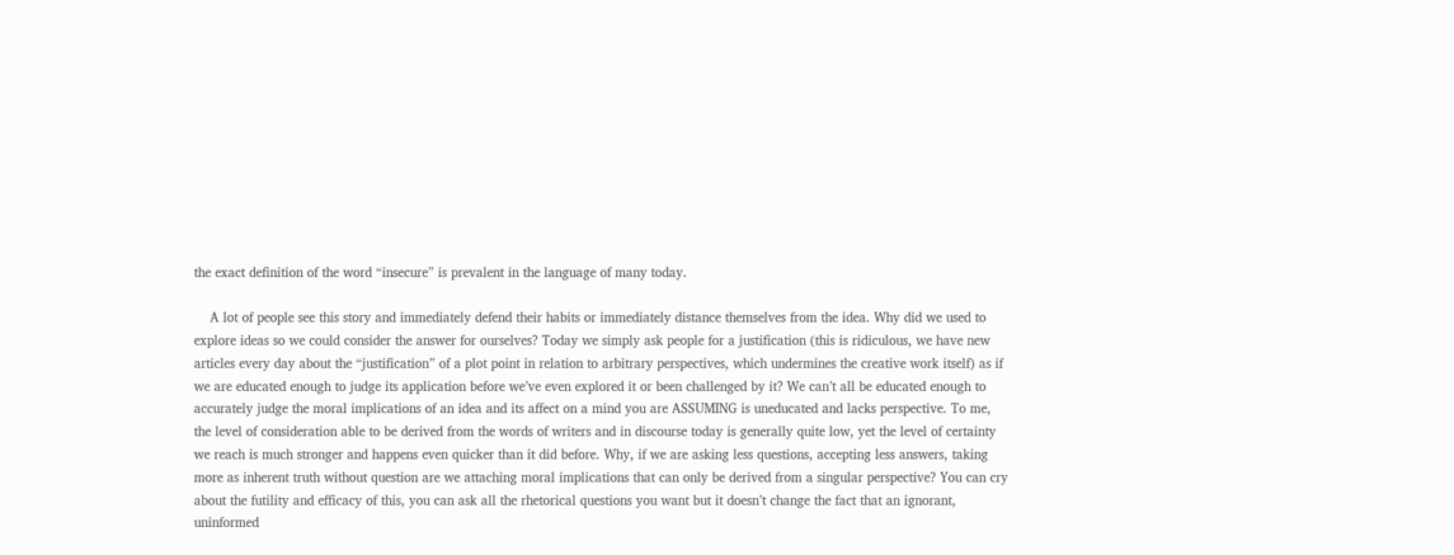the exact definition of the word “insecure” is prevalent in the language of many today.

    A lot of people see this story and immediately defend their habits or immediately distance themselves from the idea. Why did we used to explore ideas so we could consider the answer for ourselves? Today we simply ask people for a justification (this is ridiculous, we have new articles every day about the “justification” of a plot point in relation to arbitrary perspectives, which undermines the creative work itself) as if we are educated enough to judge its application before we’ve even explored it or been challenged by it? We can’t all be educated enough to accurately judge the moral implications of an idea and its affect on a mind you are ASSUMING is uneducated and lacks perspective. To me, the level of consideration able to be derived from the words of writers and in discourse today is generally quite low, yet the level of certainty we reach is much stronger and happens even quicker than it did before. Why, if we are asking less questions, accepting less answers, taking more as inherent truth without question are we attaching moral implications that can only be derived from a singular perspective? You can cry about the futility and efficacy of this, you can ask all the rhetorical questions you want but it doesn’t change the fact that an ignorant, uninformed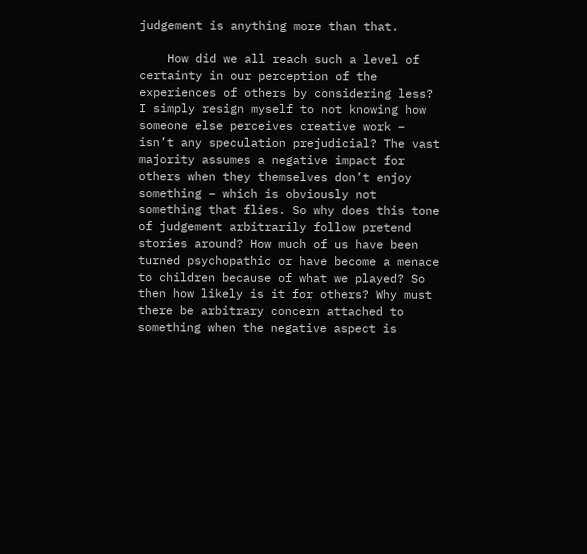judgement is anything more than that.

    How did we all reach such a level of certainty in our perception of the experiences of others by considering less? I simply resign myself to not knowing how someone else perceives creative work – isn’t any speculation prejudicial? The vast majority assumes a negative impact for others when they themselves don’t enjoy something – which is obviously not something that flies. So why does this tone of judgement arbitrarily follow pretend stories around? How much of us have been turned psychopathic or have become a menace to children because of what we played? So then how likely is it for others? Why must there be arbitrary concern attached to something when the negative aspect is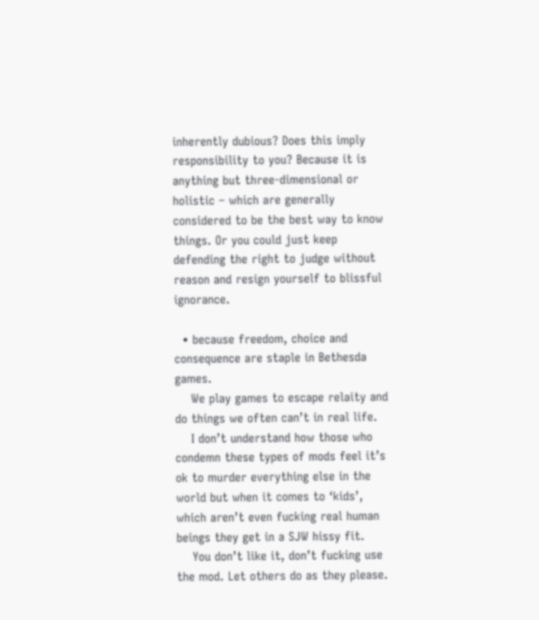inherently dubious? Does this imply responsibility to you? Because it is anything but three-dimensional or holistic – which are generally considered to be the best way to know things. Or you could just keep defending the right to judge without reason and resign yourself to blissful ignorance.

  • because freedom, choice and consequence are staple in Bethesda games.
    We play games to escape relaity and do things we often can’t in real life.
    I don’t understand how those who condemn these types of mods feel it’s ok to murder everything else in the world but when it comes to ‘kids’, which aren’t even fucking real human beings they get in a SJW hissy fit.
    You don’t like it, don’t fucking use the mod. Let others do as they please.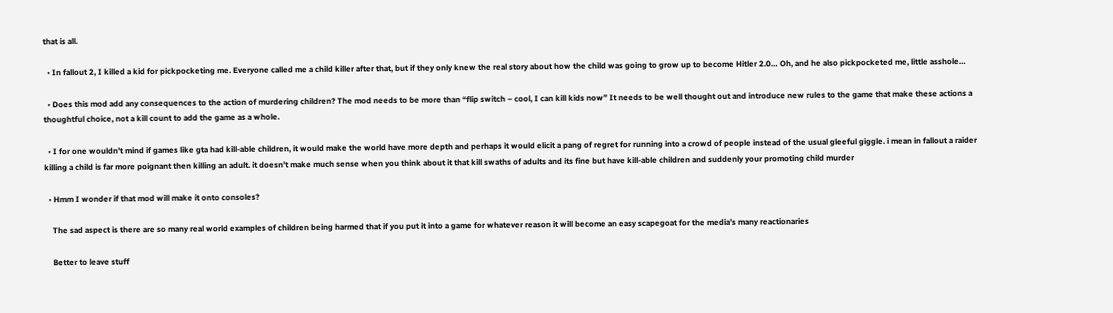that is all.

  • In fallout 2, I killed a kid for pickpocketing me. Everyone called me a child killer after that, but if they only knew the real story about how the child was going to grow up to become Hitler 2.0… Oh, and he also pickpocketed me, little asshole…

  • Does this mod add any consequences to the action of murdering children? The mod needs to be more than “flip switch – cool, I can kill kids now” It needs to be well thought out and introduce new rules to the game that make these actions a thoughtful choice, not a kill count to add the game as a whole.

  • I for one wouldn’t mind if games like gta had kill-able children, it would make the world have more depth and perhaps it would elicit a pang of regret for running into a crowd of people instead of the usual gleeful giggle. i mean in fallout a raider killing a child is far more poignant then killing an adult. it doesn’t make much sense when you think about it that kill swaths of adults and its fine but have kill-able children and suddenly your promoting child murder

  • Hmm I wonder if that mod will make it onto consoles?

    The sad aspect is there are so many real world examples of children being harmed that if you put it into a game for whatever reason it will become an easy scapegoat for the media’s many reactionaries

    Better to leave stuff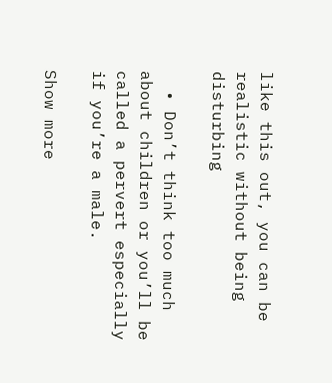like this out, you can be realistic without being disturbing

  • Don’t think too much about children or you’ll be called a pervert especially if you’re a male.

Show more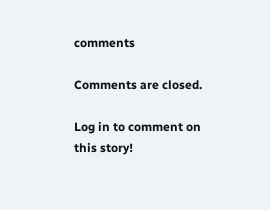comments

Comments are closed.

Log in to comment on this story!